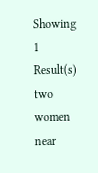Showing 1 Result(s)
two women near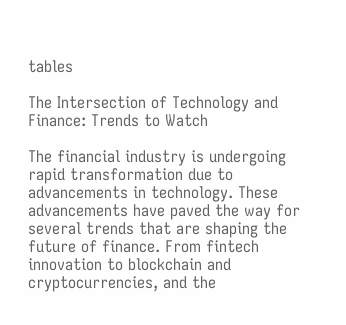tables

The Intersection of Technology and Finance: Trends to Watch

The financial industry is undergoing rapid transformation due to advancements in technology. These advancements have paved the way for several trends that are shaping the future of finance. From fintech innovation to blockchain and cryptocurrencies, and the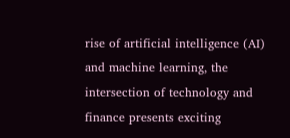rise of artificial intelligence (AI) and machine learning, the intersection of technology and finance presents exciting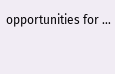opportunities for …